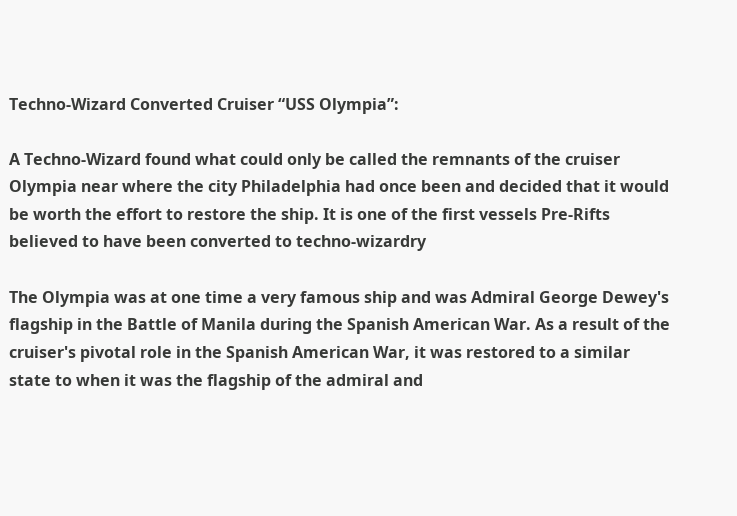Techno-Wizard Converted Cruiser “USS Olympia”:

A Techno-Wizard found what could only be called the remnants of the cruiser Olympia near where the city Philadelphia had once been and decided that it would be worth the effort to restore the ship. It is one of the first vessels Pre-Rifts believed to have been converted to techno-wizardry

The Olympia was at one time a very famous ship and was Admiral George Dewey's flagship in the Battle of Manila during the Spanish American War. As a result of the cruiser's pivotal role in the Spanish American War, it was restored to a similar state to when it was the flagship of the admiral and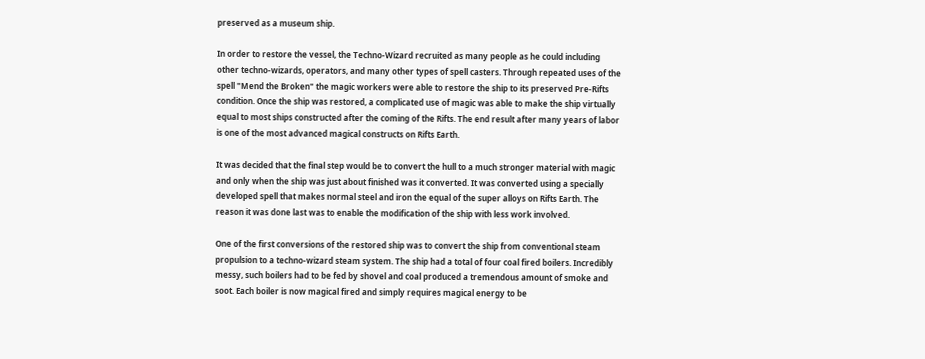preserved as a museum ship.

In order to restore the vessel, the Techno-Wizard recruited as many people as he could including other techno-wizards, operators, and many other types of spell casters. Through repeated uses of the spell "Mend the Broken" the magic workers were able to restore the ship to its preserved Pre-Rifts condition. Once the ship was restored, a complicated use of magic was able to make the ship virtually equal to most ships constructed after the coming of the Rifts. The end result after many years of labor is one of the most advanced magical constructs on Rifts Earth.

It was decided that the final step would be to convert the hull to a much stronger material with magic and only when the ship was just about finished was it converted. It was converted using a specially developed spell that makes normal steel and iron the equal of the super alloys on Rifts Earth. The reason it was done last was to enable the modification of the ship with less work involved.

One of the first conversions of the restored ship was to convert the ship from conventional steam propulsion to a techno-wizard steam system. The ship had a total of four coal fired boilers. Incredibly messy, such boilers had to be fed by shovel and coal produced a tremendous amount of smoke and soot. Each boiler is now magical fired and simply requires magical energy to be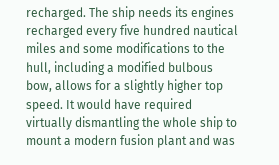recharged. The ship needs its engines recharged every five hundred nautical miles and some modifications to the hull, including a modified bulbous bow, allows for a slightly higher top speed. It would have required virtually dismantling the whole ship to mount a modern fusion plant and was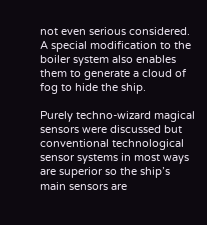not even serious considered. A special modification to the boiler system also enables them to generate a cloud of fog to hide the ship.

Purely techno-wizard magical sensors were discussed but conventional technological sensor systems in most ways are superior so the ship’s main sensors are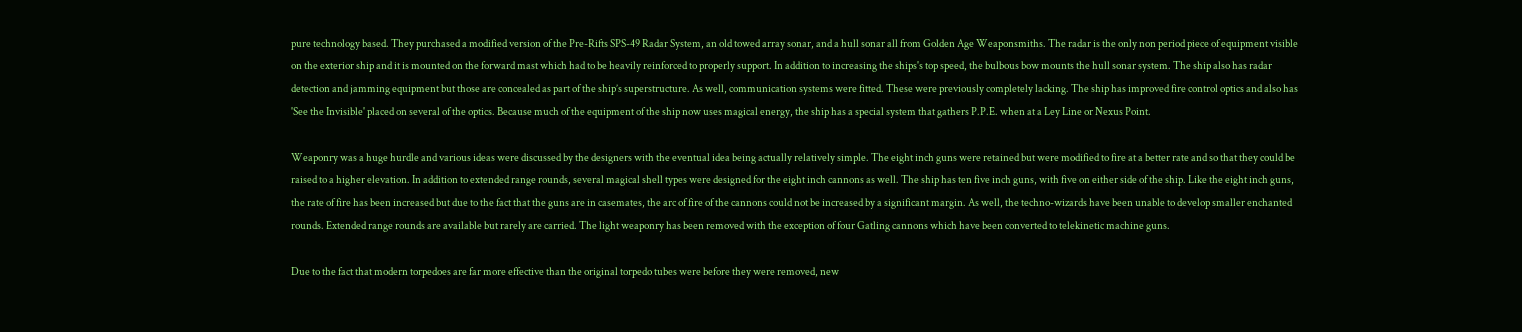pure technology based. They purchased a modified version of the Pre-Rifts SPS-49 Radar System, an old towed array sonar, and a hull sonar all from Golden Age Weaponsmiths. The radar is the only non period piece of equipment visible on the exterior ship and it is mounted on the forward mast which had to be heavily reinforced to properly support. In addition to increasing the ships's top speed, the bulbous bow mounts the hull sonar system. The ship also has radar detection and jamming equipment but those are concealed as part of the ship’s superstructure. As well, communication systems were fitted. These were previously completely lacking. The ship has improved fire control optics and also has 'See the Invisible' placed on several of the optics. Because much of the equipment of the ship now uses magical energy, the ship has a special system that gathers P.P.E. when at a Ley Line or Nexus Point.

Weaponry was a huge hurdle and various ideas were discussed by the designers with the eventual idea being actually relatively simple. The eight inch guns were retained but were modified to fire at a better rate and so that they could be raised to a higher elevation. In addition to extended range rounds, several magical shell types were designed for the eight inch cannons as well. The ship has ten five inch guns, with five on either side of the ship. Like the eight inch guns, the rate of fire has been increased but due to the fact that the guns are in casemates, the arc of fire of the cannons could not be increased by a significant margin. As well, the techno-wizards have been unable to develop smaller enchanted rounds. Extended range rounds are available but rarely are carried. The light weaponry has been removed with the exception of four Gatling cannons which have been converted to telekinetic machine guns.

Due to the fact that modern torpedoes are far more effective than the original torpedo tubes were before they were removed, new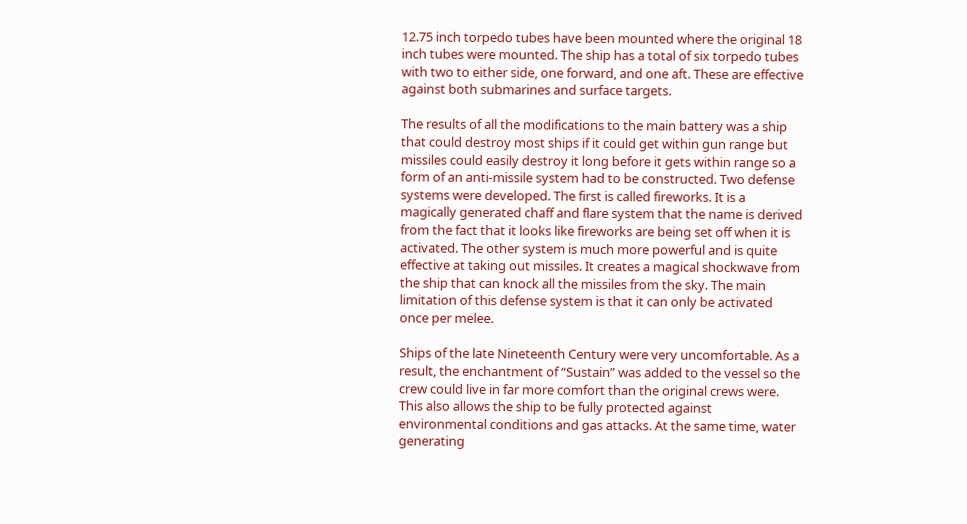12.75 inch torpedo tubes have been mounted where the original 18 inch tubes were mounted. The ship has a total of six torpedo tubes with two to either side, one forward, and one aft. These are effective against both submarines and surface targets.

The results of all the modifications to the main battery was a ship that could destroy most ships if it could get within gun range but missiles could easily destroy it long before it gets within range so a form of an anti-missile system had to be constructed. Two defense systems were developed. The first is called fireworks. It is a magically generated chaff and flare system that the name is derived from the fact that it looks like fireworks are being set off when it is activated. The other system is much more powerful and is quite effective at taking out missiles. It creates a magical shockwave from the ship that can knock all the missiles from the sky. The main limitation of this defense system is that it can only be activated once per melee.

Ships of the late Nineteenth Century were very uncomfortable. As a result, the enchantment of “Sustain” was added to the vessel so the crew could live in far more comfort than the original crews were. This also allows the ship to be fully protected against environmental conditions and gas attacks. At the same time, water generating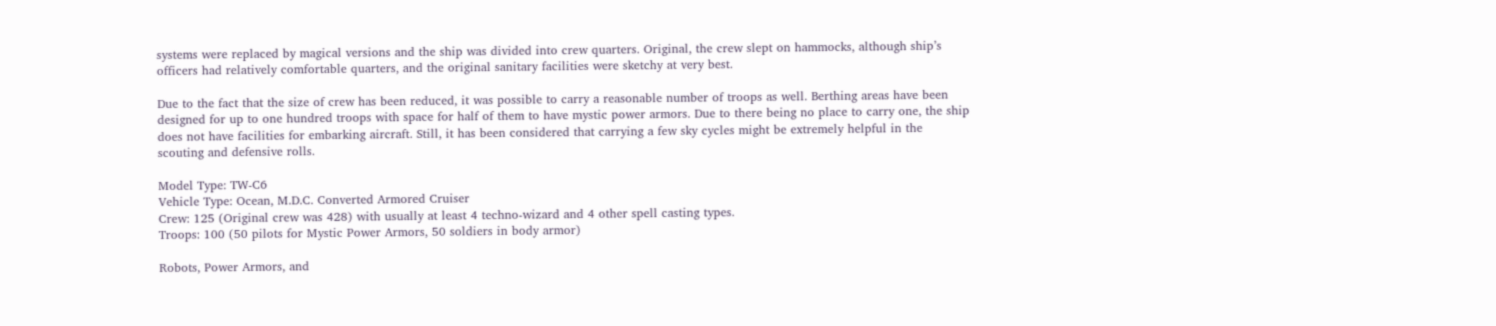systems were replaced by magical versions and the ship was divided into crew quarters. Original, the crew slept on hammocks, although ship’s officers had relatively comfortable quarters, and the original sanitary facilities were sketchy at very best.

Due to the fact that the size of crew has been reduced, it was possible to carry a reasonable number of troops as well. Berthing areas have been designed for up to one hundred troops with space for half of them to have mystic power armors. Due to there being no place to carry one, the ship does not have facilities for embarking aircraft. Still, it has been considered that carrying a few sky cycles might be extremely helpful in the scouting and defensive rolls.

Model Type: TW-C6
Vehicle Type: Ocean, M.D.C. Converted Armored Cruiser
Crew: 125 (Original crew was 428) with usually at least 4 techno-wizard and 4 other spell casting types.
Troops: 100 (50 pilots for Mystic Power Armors, 50 soldiers in body armor)

Robots, Power Armors, and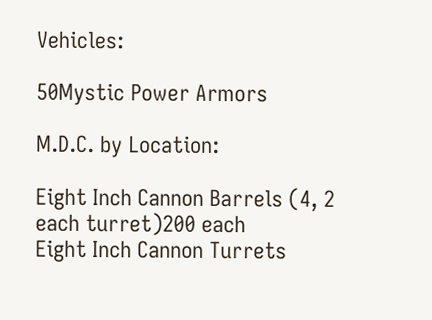Vehicles:

50Mystic Power Armors

M.D.C. by Location:

Eight Inch Cannon Barrels (4, 2 each turret)200 each
Eight Inch Cannon Turrets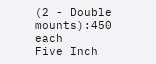(2 - Double mounts):450 each
Five Inch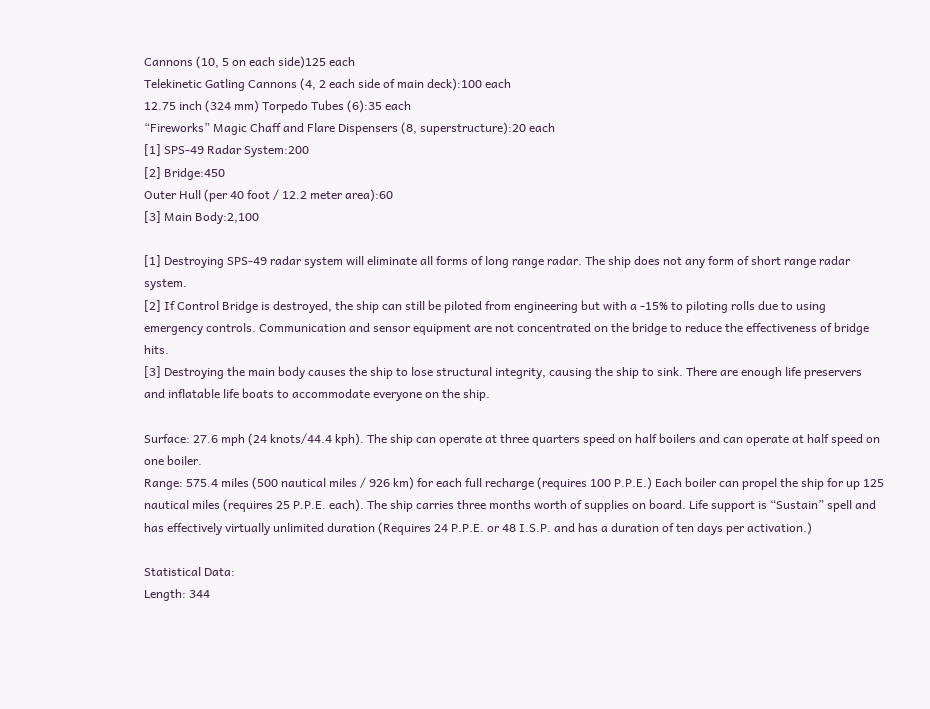Cannons (10, 5 on each side)125 each
Telekinetic Gatling Cannons (4, 2 each side of main deck):100 each
12.75 inch (324 mm) Torpedo Tubes (6):35 each
“Fireworks” Magic Chaff and Flare Dispensers (8, superstructure):20 each
[1] SPS-49 Radar System:200
[2] Bridge:450
Outer Hull (per 40 foot / 12.2 meter area):60
[3] Main Body:2,100

[1] Destroying SPS-49 radar system will eliminate all forms of long range radar. The ship does not any form of short range radar system.
[2] If Control Bridge is destroyed, the ship can still be piloted from engineering but with a -15% to piloting rolls due to using emergency controls. Communication and sensor equipment are not concentrated on the bridge to reduce the effectiveness of bridge hits.
[3] Destroying the main body causes the ship to lose structural integrity, causing the ship to sink. There are enough life preservers and inflatable life boats to accommodate everyone on the ship.

Surface: 27.6 mph (24 knots/44.4 kph). The ship can operate at three quarters speed on half boilers and can operate at half speed on one boiler.
Range: 575.4 miles (500 nautical miles / 926 km) for each full recharge (requires 100 P.P.E.) Each boiler can propel the ship for up 125 nautical miles (requires 25 P.P.E. each). The ship carries three months worth of supplies on board. Life support is “Sustain” spell and has effectively virtually unlimited duration (Requires 24 P.P.E. or 48 I.S.P. and has a duration of ten days per activation.)

Statistical Data:
Length: 344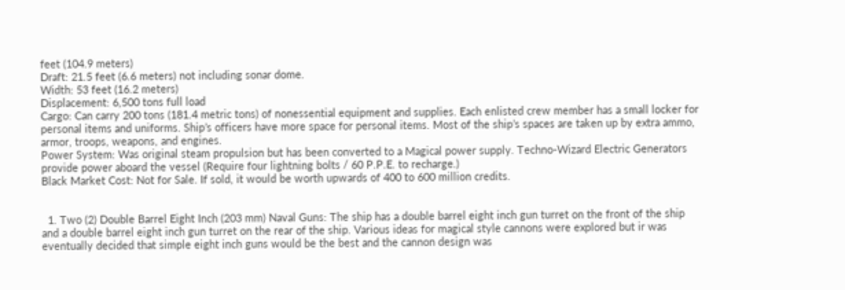feet (104.9 meters)
Draft: 21.5 feet (6.6 meters) not including sonar dome.
Width: 53 feet (16.2 meters)
Displacement: 6,500 tons full load
Cargo: Can carry 200 tons (181.4 metric tons) of nonessential equipment and supplies. Each enlisted crew member has a small locker for personal items and uniforms. Ship’s officers have more space for personal items. Most of the ship’s spaces are taken up by extra ammo, armor, troops, weapons, and engines.
Power System: Was original steam propulsion but has been converted to a Magical power supply. Techno-Wizard Electric Generators provide power aboard the vessel (Require four lightning bolts / 60 P.P.E. to recharge.)
Black Market Cost: Not for Sale. If sold, it would be worth upwards of 400 to 600 million credits.


  1. Two (2) Double Barrel Eight Inch (203 mm) Naval Guns: The ship has a double barrel eight inch gun turret on the front of the ship and a double barrel eight inch gun turret on the rear of the ship. Various ideas for magical style cannons were explored but ir was eventually decided that simple eight inch guns would be the best and the cannon design was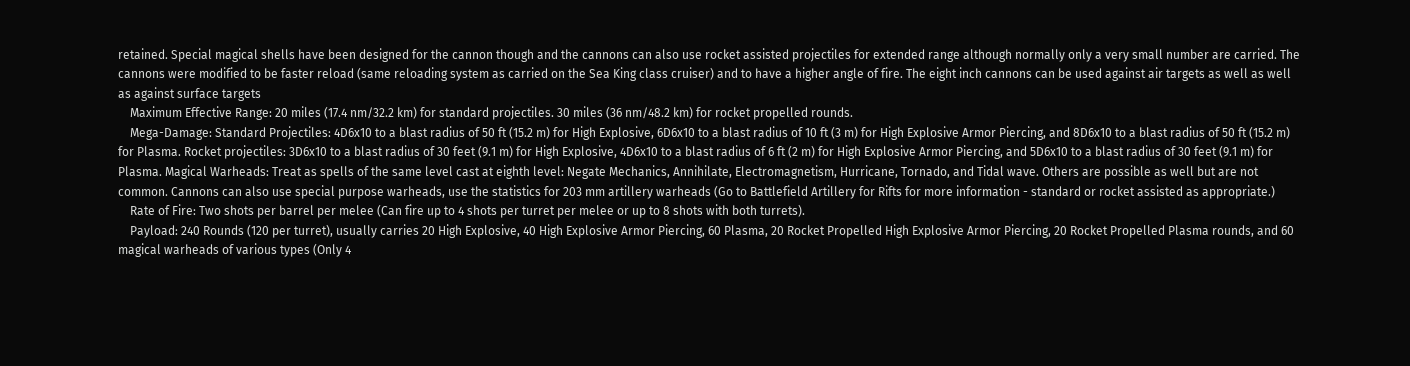retained. Special magical shells have been designed for the cannon though and the cannons can also use rocket assisted projectiles for extended range although normally only a very small number are carried. The cannons were modified to be faster reload (same reloading system as carried on the Sea King class cruiser) and to have a higher angle of fire. The eight inch cannons can be used against air targets as well as well as against surface targets
    Maximum Effective Range: 20 miles (17.4 nm/32.2 km) for standard projectiles. 30 miles (36 nm/48.2 km) for rocket propelled rounds.
    Mega-Damage: Standard Projectiles: 4D6x10 to a blast radius of 50 ft (15.2 m) for High Explosive, 6D6x10 to a blast radius of 10 ft (3 m) for High Explosive Armor Piercing, and 8D6x10 to a blast radius of 50 ft (15.2 m) for Plasma. Rocket projectiles: 3D6x10 to a blast radius of 30 feet (9.1 m) for High Explosive, 4D6x10 to a blast radius of 6 ft (2 m) for High Explosive Armor Piercing, and 5D6x10 to a blast radius of 30 feet (9.1 m) for Plasma. Magical Warheads: Treat as spells of the same level cast at eighth level: Negate Mechanics, Annihilate, Electromagnetism, Hurricane, Tornado, and Tidal wave. Others are possible as well but are not common. Cannons can also use special purpose warheads, use the statistics for 203 mm artillery warheads (Go to Battlefield Artillery for Rifts for more information - standard or rocket assisted as appropriate.)
    Rate of Fire: Two shots per barrel per melee (Can fire up to 4 shots per turret per melee or up to 8 shots with both turrets).
    Payload: 240 Rounds (120 per turret), usually carries 20 High Explosive, 40 High Explosive Armor Piercing, 60 Plasma, 20 Rocket Propelled High Explosive Armor Piercing, 20 Rocket Propelled Plasma rounds, and 60 magical warheads of various types (Only 4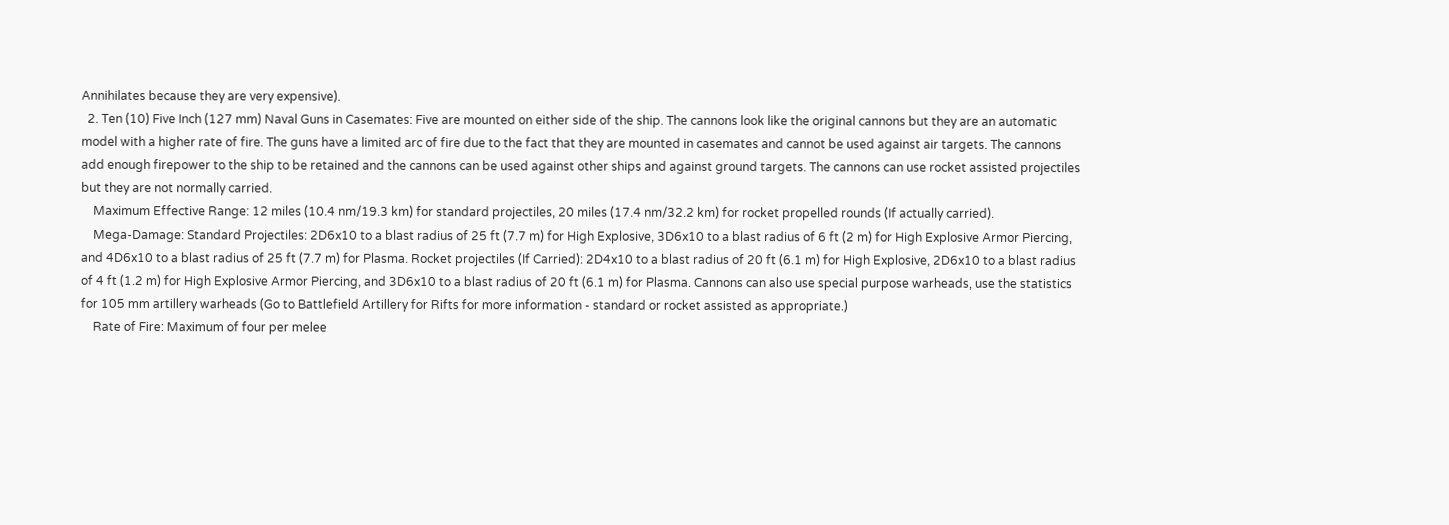Annihilates because they are very expensive).
  2. Ten (10) Five Inch (127 mm) Naval Guns in Casemates: Five are mounted on either side of the ship. The cannons look like the original cannons but they are an automatic model with a higher rate of fire. The guns have a limited arc of fire due to the fact that they are mounted in casemates and cannot be used against air targets. The cannons add enough firepower to the ship to be retained and the cannons can be used against other ships and against ground targets. The cannons can use rocket assisted projectiles but they are not normally carried.
    Maximum Effective Range: 12 miles (10.4 nm/19.3 km) for standard projectiles, 20 miles (17.4 nm/32.2 km) for rocket propelled rounds (If actually carried).
    Mega-Damage: Standard Projectiles: 2D6x10 to a blast radius of 25 ft (7.7 m) for High Explosive, 3D6x10 to a blast radius of 6 ft (2 m) for High Explosive Armor Piercing, and 4D6x10 to a blast radius of 25 ft (7.7 m) for Plasma. Rocket projectiles (If Carried): 2D4x10 to a blast radius of 20 ft (6.1 m) for High Explosive, 2D6x10 to a blast radius of 4 ft (1.2 m) for High Explosive Armor Piercing, and 3D6x10 to a blast radius of 20 ft (6.1 m) for Plasma. Cannons can also use special purpose warheads, use the statistics for 105 mm artillery warheads (Go to Battlefield Artillery for Rifts for more information - standard or rocket assisted as appropriate.)
    Rate of Fire: Maximum of four per melee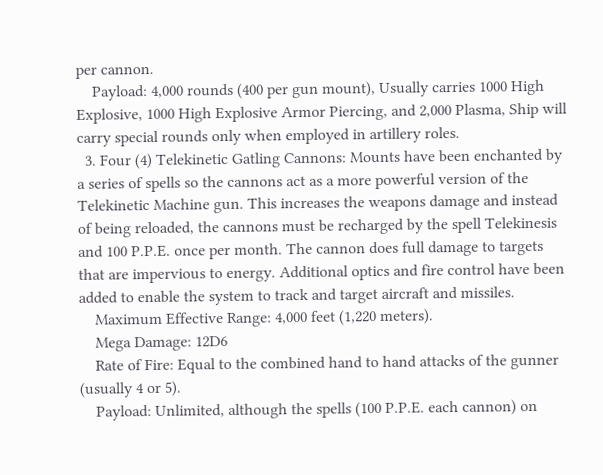per cannon.
    Payload: 4,000 rounds (400 per gun mount), Usually carries 1000 High Explosive, 1000 High Explosive Armor Piercing, and 2,000 Plasma, Ship will carry special rounds only when employed in artillery roles.
  3. Four (4) Telekinetic Gatling Cannons: Mounts have been enchanted by a series of spells so the cannons act as a more powerful version of the Telekinetic Machine gun. This increases the weapons damage and instead of being reloaded, the cannons must be recharged by the spell Telekinesis and 100 P.P.E. once per month. The cannon does full damage to targets that are impervious to energy. Additional optics and fire control have been added to enable the system to track and target aircraft and missiles.
    Maximum Effective Range: 4,000 feet (1,220 meters).
    Mega Damage: 12D6
    Rate of Fire: Equal to the combined hand to hand attacks of the gunner (usually 4 or 5).
    Payload: Unlimited, although the spells (100 P.P.E. each cannon) on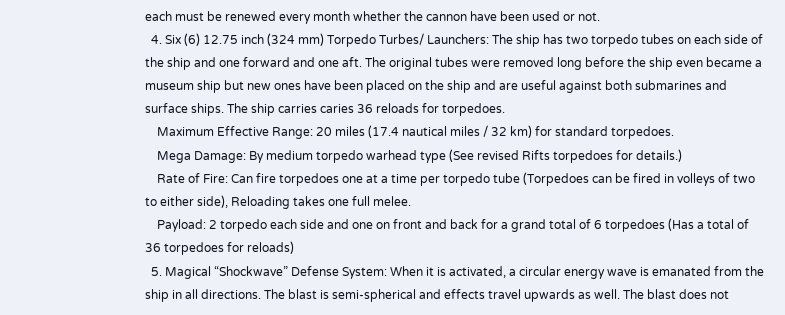each must be renewed every month whether the cannon have been used or not.
  4. Six (6) 12.75 inch (324 mm) Torpedo Turbes/ Launchers: The ship has two torpedo tubes on each side of the ship and one forward and one aft. The original tubes were removed long before the ship even became a museum ship but new ones have been placed on the ship and are useful against both submarines and surface ships. The ship carries caries 36 reloads for torpedoes.
    Maximum Effective Range: 20 miles (17.4 nautical miles / 32 km) for standard torpedoes.
    Mega Damage: By medium torpedo warhead type (See revised Rifts torpedoes for details.)
    Rate of Fire: Can fire torpedoes one at a time per torpedo tube (Torpedoes can be fired in volleys of two to either side), Reloading takes one full melee.
    Payload: 2 torpedo each side and one on front and back for a grand total of 6 torpedoes (Has a total of 36 torpedoes for reloads)
  5. Magical “Shockwave” Defense System: When it is activated, a circular energy wave is emanated from the ship in all directions. The blast is semi-spherical and effects travel upwards as well. The blast does not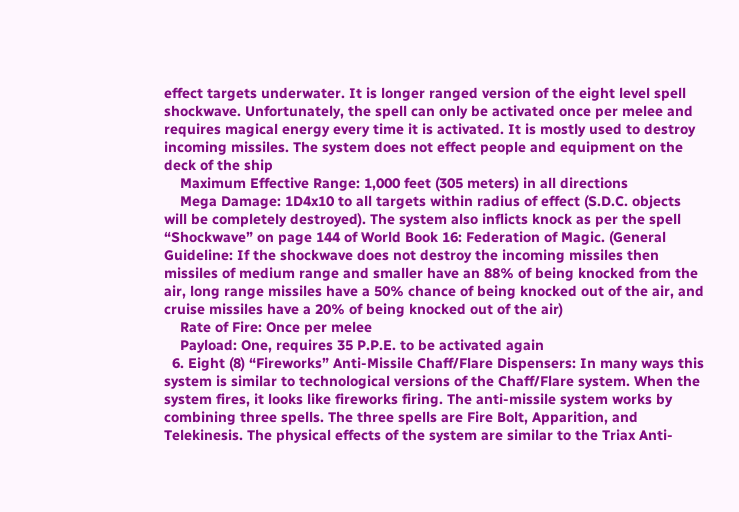effect targets underwater. It is longer ranged version of the eight level spell shockwave. Unfortunately, the spell can only be activated once per melee and requires magical energy every time it is activated. It is mostly used to destroy incoming missiles. The system does not effect people and equipment on the deck of the ship
    Maximum Effective Range: 1,000 feet (305 meters) in all directions
    Mega Damage: 1D4x10 to all targets within radius of effect (S.D.C. objects will be completely destroyed). The system also inflicts knock as per the spell “Shockwave” on page 144 of World Book 16: Federation of Magic. (General Guideline: If the shockwave does not destroy the incoming missiles then missiles of medium range and smaller have an 88% of being knocked from the air, long range missiles have a 50% chance of being knocked out of the air, and cruise missiles have a 20% of being knocked out of the air)
    Rate of Fire: Once per melee
    Payload: One, requires 35 P.P.E. to be activated again
  6. Eight (8) “Fireworks” Anti-Missile Chaff/Flare Dispensers: In many ways this system is similar to technological versions of the Chaff/Flare system. When the system fires, it looks like fireworks firing. The anti-missile system works by combining three spells. The three spells are Fire Bolt, Apparition, and Telekinesis. The physical effects of the system are similar to the Triax Anti-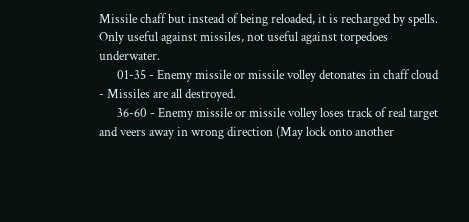Missile chaff but instead of being reloaded, it is recharged by spells. Only useful against missiles, not useful against torpedoes underwater.
      01-35 - Enemy missile or missile volley detonates in chaff cloud - Missiles are all destroyed.
      36-60 - Enemy missile or missile volley loses track of real target and veers away in wrong direction (May lock onto another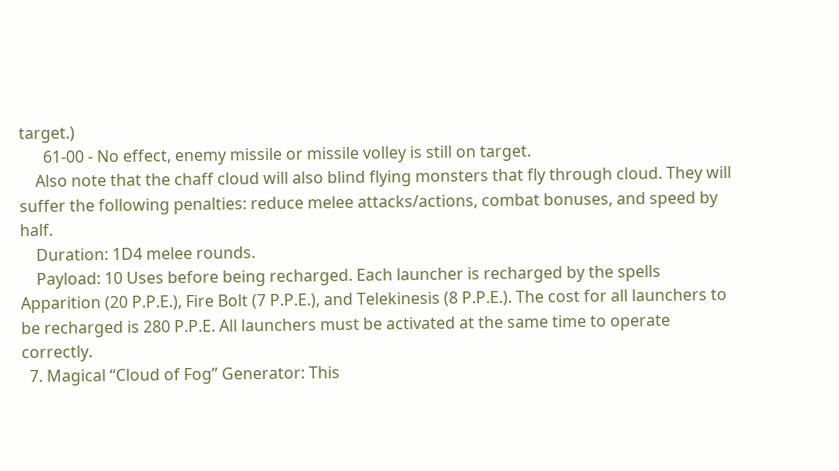target.)
      61-00 - No effect, enemy missile or missile volley is still on target.
    Also note that the chaff cloud will also blind flying monsters that fly through cloud. They will suffer the following penalties: reduce melee attacks/actions, combat bonuses, and speed by half.
    Duration: 1D4 melee rounds.
    Payload: 10 Uses before being recharged. Each launcher is recharged by the spells Apparition (20 P.P.E.), Fire Bolt (7 P.P.E.), and Telekinesis (8 P.P.E.). The cost for all launchers to be recharged is 280 P.P.E. All launchers must be activated at the same time to operate correctly.
  7. Magical “Cloud of Fog” Generator: This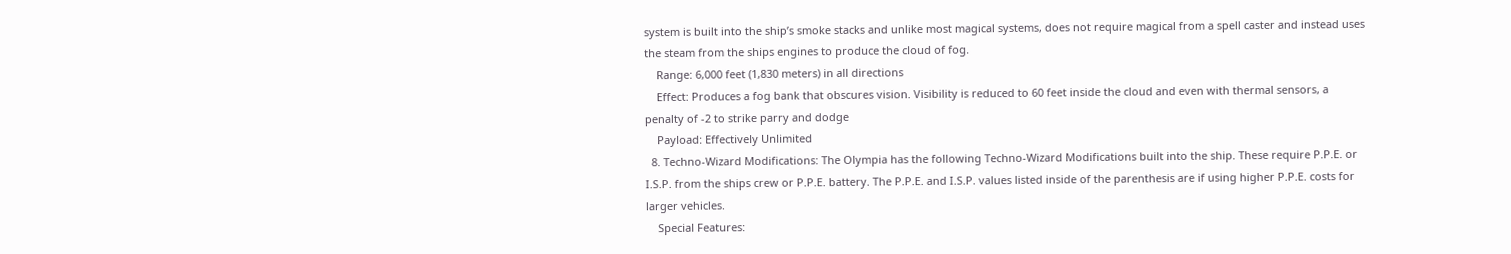system is built into the ship’s smoke stacks and unlike most magical systems, does not require magical from a spell caster and instead uses the steam from the ships engines to produce the cloud of fog.
    Range: 6,000 feet (1,830 meters) in all directions
    Effect: Produces a fog bank that obscures vision. Visibility is reduced to 60 feet inside the cloud and even with thermal sensors, a penalty of -2 to strike parry and dodge
    Payload: Effectively Unlimited
  8. Techno-Wizard Modifications: The Olympia has the following Techno-Wizard Modifications built into the ship. These require P.P.E. or I.S.P. from the ships crew or P.P.E. battery. The P.P.E. and I.S.P. values listed inside of the parenthesis are if using higher P.P.E. costs for larger vehicles.
    Special Features: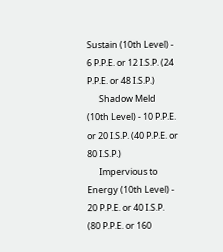Sustain (10th Level) - 6 P.P.E. or 12 I.S.P. (24 P.P.E. or 48 I.S.P.)
      Shadow Meld (10th Level) - 10 P.P.E. or 20 I.S.P. (40 P.P.E. or 80 I.S.P.)
      Impervious to Energy (10th Level) - 20 P.P.E. or 40 I.S.P. (80 P.P.E. or 160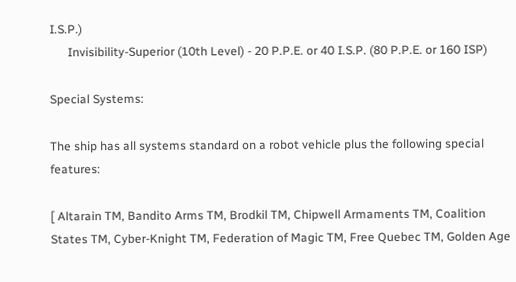I.S.P.)
      Invisibility-Superior (10th Level) - 20 P.P.E. or 40 I.S.P. (80 P.P.E. or 160 ISP)

Special Systems:

The ship has all systems standard on a robot vehicle plus the following special features:

[ Altarain TM, Bandito Arms TM, Brodkil TM, Chipwell Armaments TM, Coalition States TM, Cyber-Knight TM, Federation of Magic TM, Free Quebec TM, Golden Age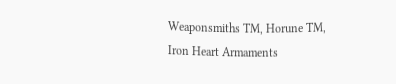Weaponsmiths TM, Horune TM, Iron Heart Armaments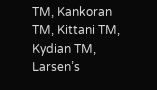TM, Kankoran TM, Kittani TM, Kydian TM, Larsen’s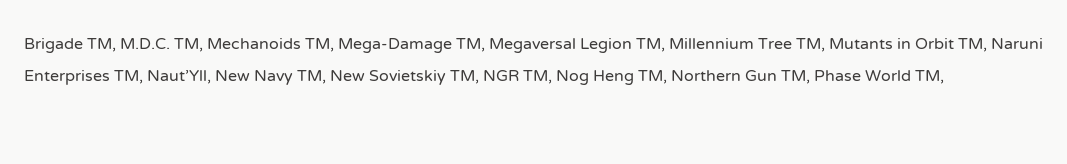Brigade TM, M.D.C. TM, Mechanoids TM, Mega-Damage TM, Megaversal Legion TM, Millennium Tree TM, Mutants in Orbit TM, Naruni Enterprises TM, Naut’Yll, New Navy TM, New Sovietskiy TM, NGR TM, Nog Heng TM, Northern Gun TM, Phase World TM,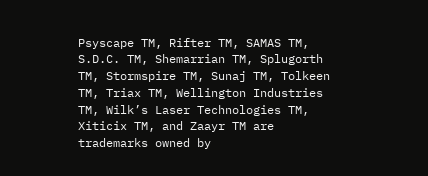Psyscape TM, Rifter TM, SAMAS TM, S.D.C. TM, Shemarrian TM, Splugorth TM, Stormspire TM, Sunaj TM, Tolkeen TM, Triax TM, Wellington Industries TM, Wilk’s Laser Technologies TM, Xiticix TM, and Zaayr TM are trademarks owned by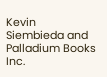Kevin Siembieda and Palladium Books Inc.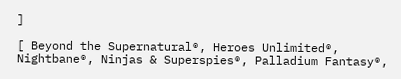]

[ Beyond the Supernatural®, Heroes Unlimited®, Nightbane®, Ninjas & Superspies®, Palladium Fantasy®,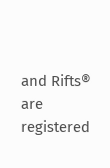and Rifts® are registered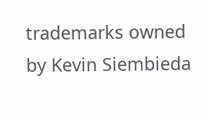trademarks owned by Kevin Siembieda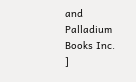and Palladium Books Inc. ]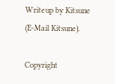Writeup by Kitsune (E-Mail Kitsune).

Copyright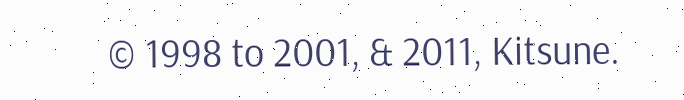© 1998 to 2001, & 2011, Kitsune.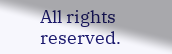All rights reserved.